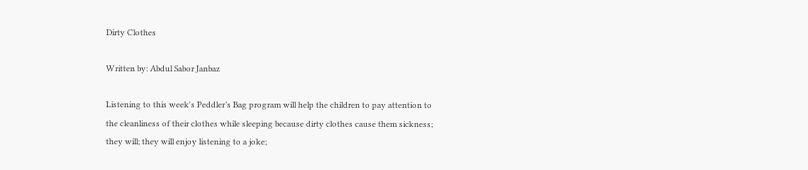Dirty Clothes

Written by: Abdul Sabor Janbaz

Listening to this week's Peddler’s Bag program will help the children to pay attention to the cleanliness of their clothes while sleeping because dirty clothes cause them sickness; they will; they will enjoy listening to a joke;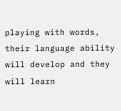playing with words, their language ability will develop and they will learn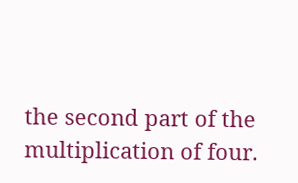the second part of the multiplication of four.